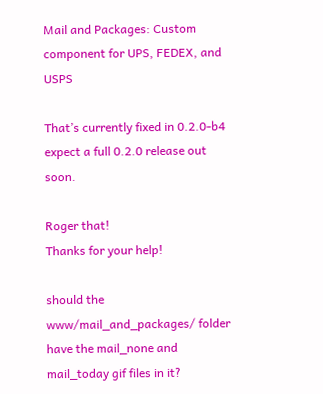Mail and Packages: Custom component for UPS, FEDEX, and USPS

That’s currently fixed in 0.2.0-b4 expect a full 0.2.0 release out soon.

Roger that!
Thanks for your help!

should the www/mail_and_packages/ folder have the mail_none and mail_today gif files in it?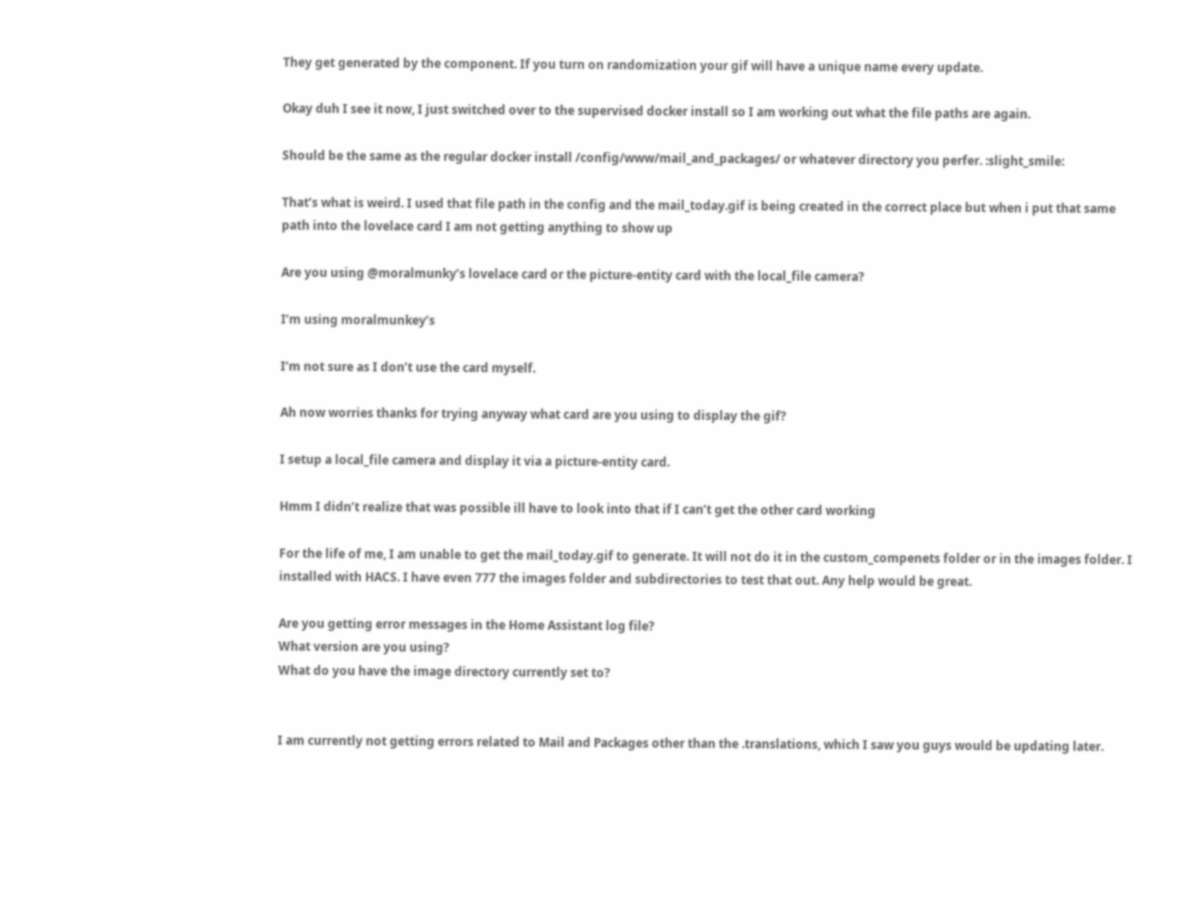They get generated by the component. If you turn on randomization your gif will have a unique name every update.

Okay duh I see it now, I just switched over to the supervised docker install so I am working out what the file paths are again.

Should be the same as the regular docker install /config/www/mail_and_packages/ or whatever directory you perfer. :slight_smile:

That’s what is weird. I used that file path in the config and the mail_today.gif is being created in the correct place but when i put that same path into the lovelace card I am not getting anything to show up

Are you using @moralmunky’s lovelace card or the picture-entity card with the local_file camera?

I’m using moralmunkey’s

I’m not sure as I don’t use the card myself.

Ah now worries thanks for trying anyway what card are you using to display the gif?

I setup a local_file camera and display it via a picture-entity card.

Hmm I didn’t realize that was possible ill have to look into that if I can’t get the other card working

For the life of me, I am unable to get the mail_today.gif to generate. It will not do it in the custom_compenets folder or in the images folder. I installed with HACS. I have even 777 the images folder and subdirectories to test that out. Any help would be great.

Are you getting error messages in the Home Assistant log file?
What version are you using?
What do you have the image directory currently set to?


I am currently not getting errors related to Mail and Packages other than the .translations, which I saw you guys would be updating later.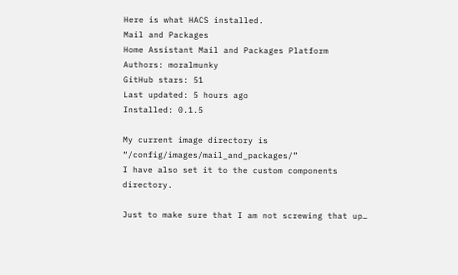Here is what HACS installed.
Mail and Packages
Home Assistant Mail and Packages Platform
Authors: moralmunky
GitHub stars: 51
Last updated: 5 hours ago
Installed: 0.1.5

My current image directory is “/config/images/mail_and_packages/”
I have also set it to the custom components directory.

Just to make sure that I am not screwing that up…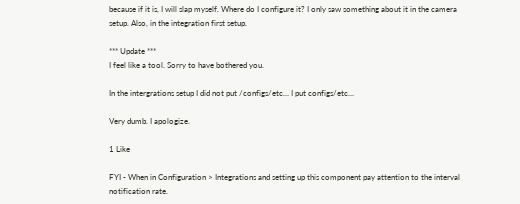because if it is, I will slap myself. Where do I configure it? I only saw something about it in the camera setup. Also, in the integration first setup.

*** Update ***
I feel like a tool. Sorry to have bothered you.

In the intergrations setup I did not put /configs/etc… I put configs/etc…

Very dumb. I apologize.

1 Like

FYI - When in Configuration > Integrations and setting up this component pay attention to the interval notification rate.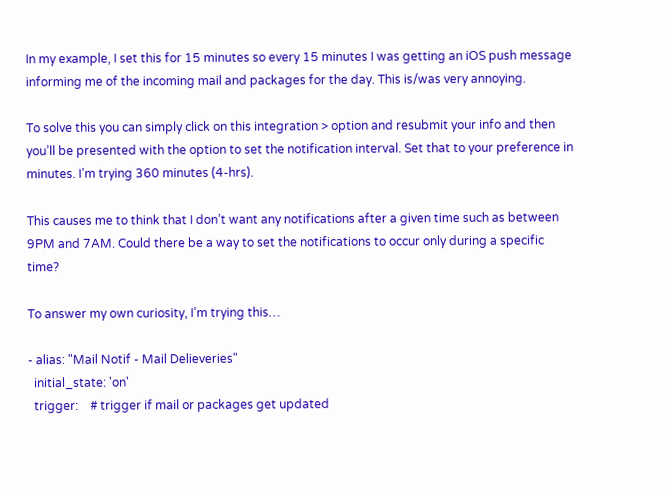In my example, I set this for 15 minutes so every 15 minutes I was getting an iOS push message informing me of the incoming mail and packages for the day. This is/was very annoying.

To solve this you can simply click on this integration > option and resubmit your info and then you’ll be presented with the option to set the notification interval. Set that to your preference in minutes. I’m trying 360 minutes (4-hrs).

This causes me to think that I don’t want any notifications after a given time such as between 9PM and 7AM. Could there be a way to set the notifications to occur only during a specific time?

To answer my own curiosity, I’m trying this…

- alias: "Mail Notif - Mail Delieveries"
  initial_state: 'on'
  trigger:    # trigger if mail or packages get updated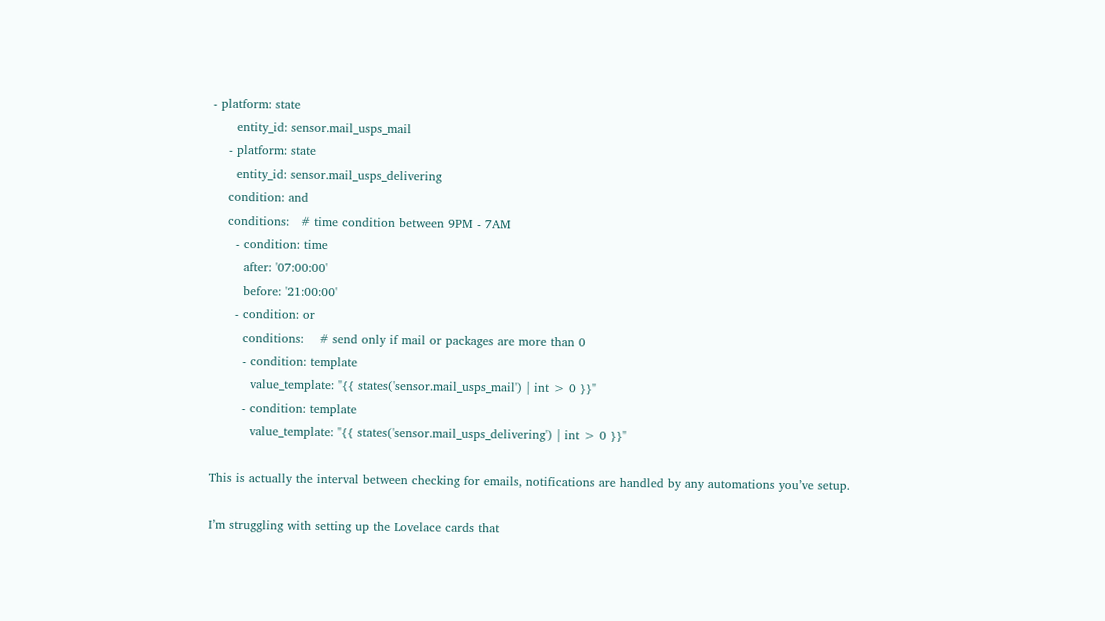- platform: state
      entity_id: sensor.mail_usps_mail
    - platform: state
      entity_id: sensor.mail_usps_delivering
    condition: and
    conditions:   # time condition between 9PM - 7AM
      - condition: time
        after: '07:00:00'
        before: '21:00:00'
      - condition: or
        conditions:    # send only if mail or packages are more than 0
        - condition: template
          value_template: "{{ states('sensor.mail_usps_mail') | int > 0 }}"
        - condition: template
          value_template: "{{ states('sensor.mail_usps_delivering') | int > 0 }}"

This is actually the interval between checking for emails, notifications are handled by any automations you’ve setup.

I’m struggling with setting up the Lovelace cards that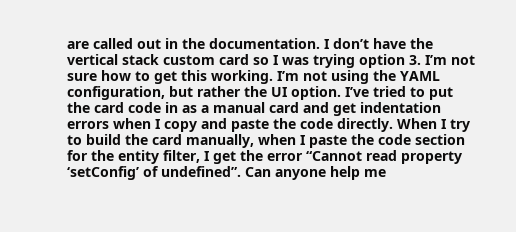are called out in the documentation. I don’t have the vertical stack custom card so I was trying option 3. I’m not sure how to get this working. I’m not using the YAML configuration, but rather the UI option. I’ve tried to put the card code in as a manual card and get indentation errors when I copy and paste the code directly. When I try to build the card manually, when I paste the code section for the entity filter, I get the error “Cannot read property ‘setConfig’ of undefined”. Can anyone help me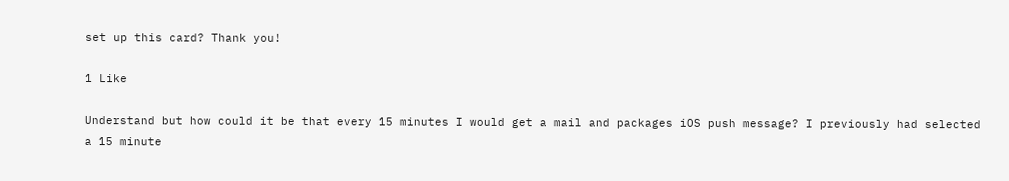set up this card? Thank you!

1 Like

Understand but how could it be that every 15 minutes I would get a mail and packages iOS push message? I previously had selected a 15 minute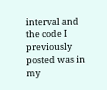interval and the code I previously posted was in my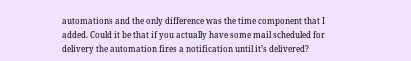automations and the only difference was the time component that I added. Could it be that if you actually have some mail scheduled for delivery the automation fires a notification until it’s delivered?